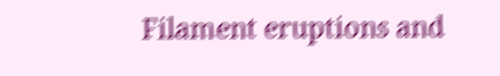Filament eruptions and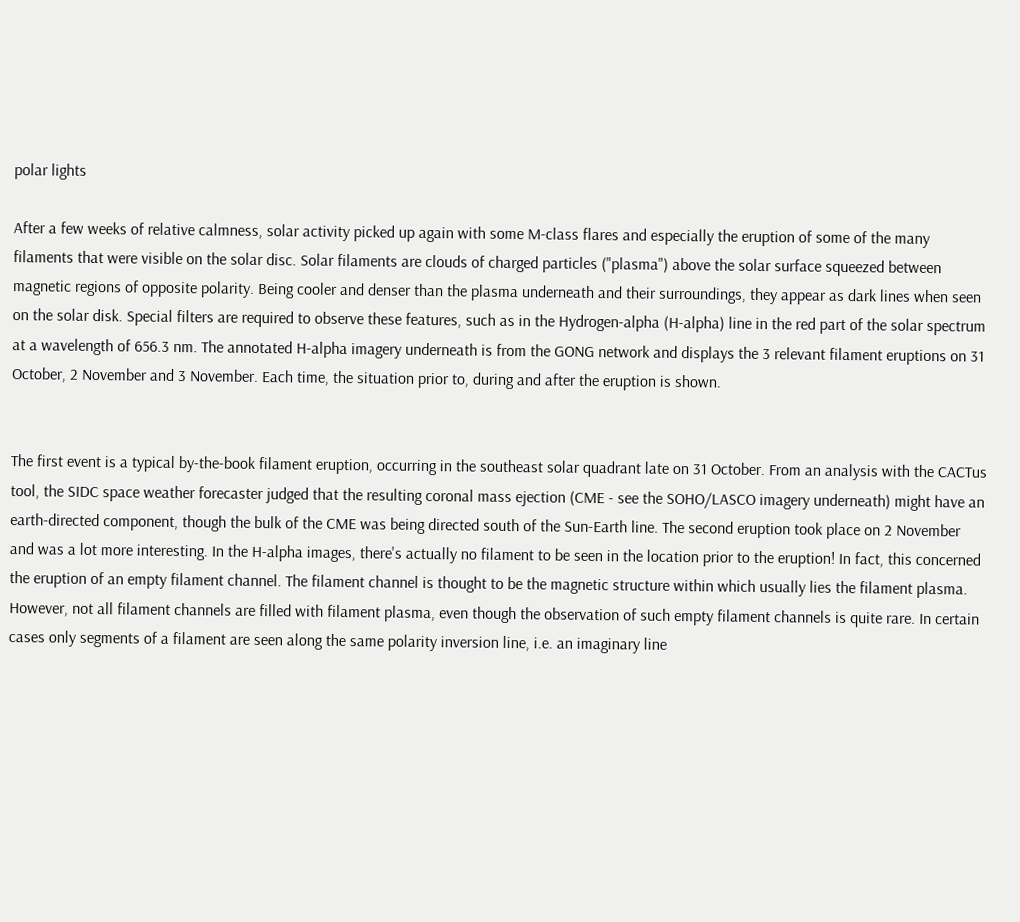polar lights

After a few weeks of relative calmness, solar activity picked up again with some M-class flares and especially the eruption of some of the many filaments that were visible on the solar disc. Solar filaments are clouds of charged particles ("plasma") above the solar surface squeezed between magnetic regions of opposite polarity. Being cooler and denser than the plasma underneath and their surroundings, they appear as dark lines when seen on the solar disk. Special filters are required to observe these features, such as in the Hydrogen-alpha (H-alpha) line in the red part of the solar spectrum at a wavelength of 656.3 nm. The annotated H-alpha imagery underneath is from the GONG network and displays the 3 relevant filament eruptions on 31 October, 2 November and 3 November. Each time, the situation prior to, during and after the eruption is shown.


The first event is a typical by-the-book filament eruption, occurring in the southeast solar quadrant late on 31 October. From an analysis with the CACTus tool, the SIDC space weather forecaster judged that the resulting coronal mass ejection (CME - see the SOHO/LASCO imagery underneath) might have an earth-directed component, though the bulk of the CME was being directed south of the Sun-Earth line. The second eruption took place on 2 November and was a lot more interesting. In the H-alpha images, there's actually no filament to be seen in the location prior to the eruption! In fact, this concerned the eruption of an empty filament channel. The filament channel is thought to be the magnetic structure within which usually lies the filament plasma. However, not all filament channels are filled with filament plasma, even though the observation of such empty filament channels is quite rare. In certain cases only segments of a filament are seen along the same polarity inversion line, i.e. an imaginary line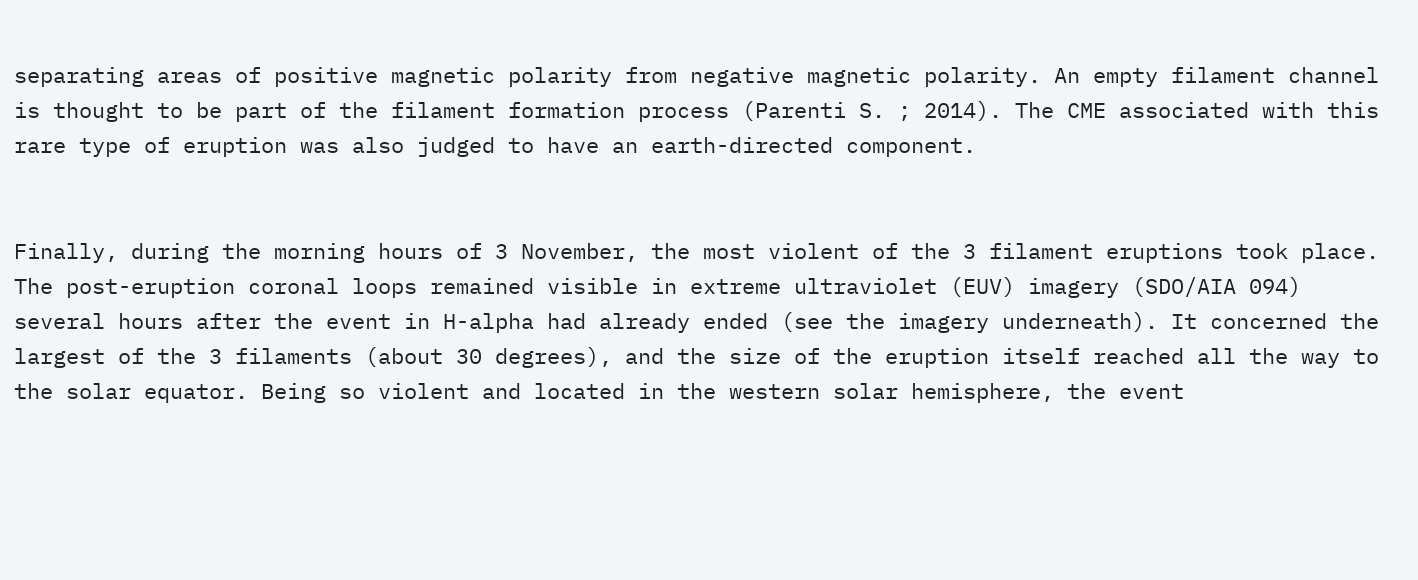separating areas of positive magnetic polarity from negative magnetic polarity. An empty filament channel is thought to be part of the filament formation process (Parenti S. ; 2014). The CME associated with this rare type of eruption was also judged to have an earth-directed component.


Finally, during the morning hours of 3 November, the most violent of the 3 filament eruptions took place. The post-eruption coronal loops remained visible in extreme ultraviolet (EUV) imagery (SDO/AIA 094) several hours after the event in H-alpha had already ended (see the imagery underneath). It concerned the largest of the 3 filaments (about 30 degrees), and the size of the eruption itself reached all the way to the solar equator. Being so violent and located in the western solar hemisphere, the event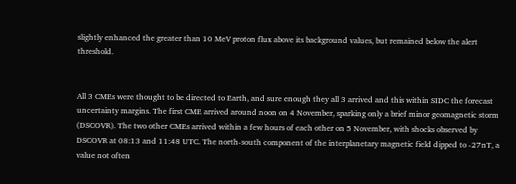slightly enhanced the greater than 10 MeV proton flux above its background values, but remained below the alert threshold.


All 3 CMEs were thought to be directed to Earth, and sure enough they all 3 arrived and this within SIDC the forecast uncertainty margins. The first CME arrived around noon on 4 November, sparking only a brief minor geomagnetic storm (DSCOVR). The two other CMEs arrived within a few hours of each other on 5 November, with shocks observed by DSCOVR at 08:13 and 11:48 UTC. The north-south component of the interplanetary magnetic field dipped to -27nT, a value not often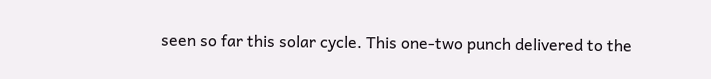seen so far this solar cycle. This one-two punch delivered to the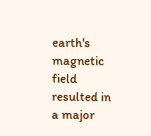earth's magnetic field resulted in a major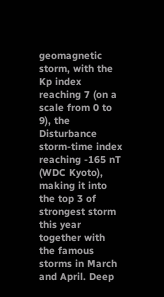geomagnetic storm, with the Kp index reaching 7 (on a scale from 0 to 9), the Disturbance storm-time index reaching -165 nT (WDC Kyoto), making it into the top 3 of strongest storm this year together with the famous storms in March and April. Deep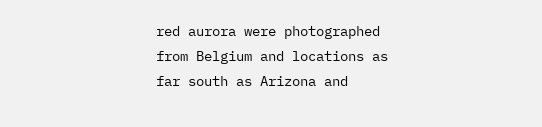red aurora were photographed from Belgium and locations as far south as Arizona and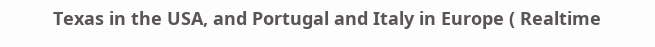Texas in the USA, and Portugal and Italy in Europe ( Realtime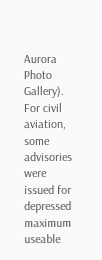Aurora Photo Gallery). For civil aviation, some advisories were issued for depressed maximum useable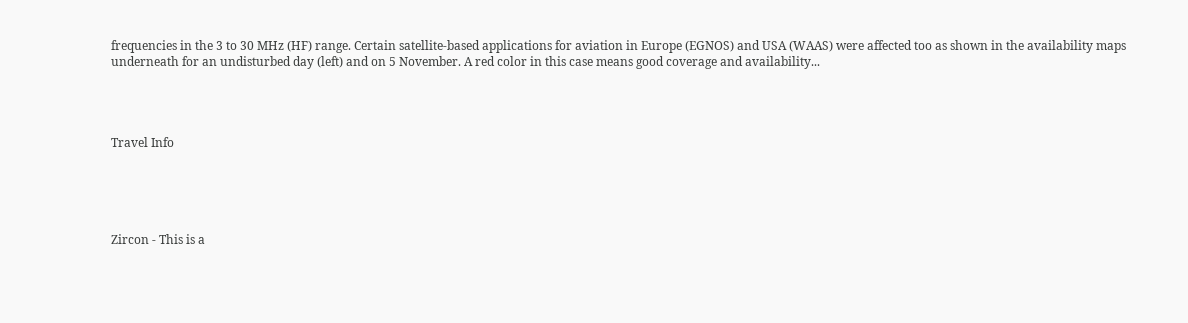frequencies in the 3 to 30 MHz (HF) range. Certain satellite-based applications for aviation in Europe (EGNOS) and USA (WAAS) were affected too as shown in the availability maps underneath for an undisturbed day (left) and on 5 November. A red color in this case means good coverage and availability...




Travel Info





Zircon - This is a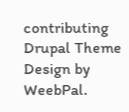contributing Drupal Theme
Design by WeebPal.